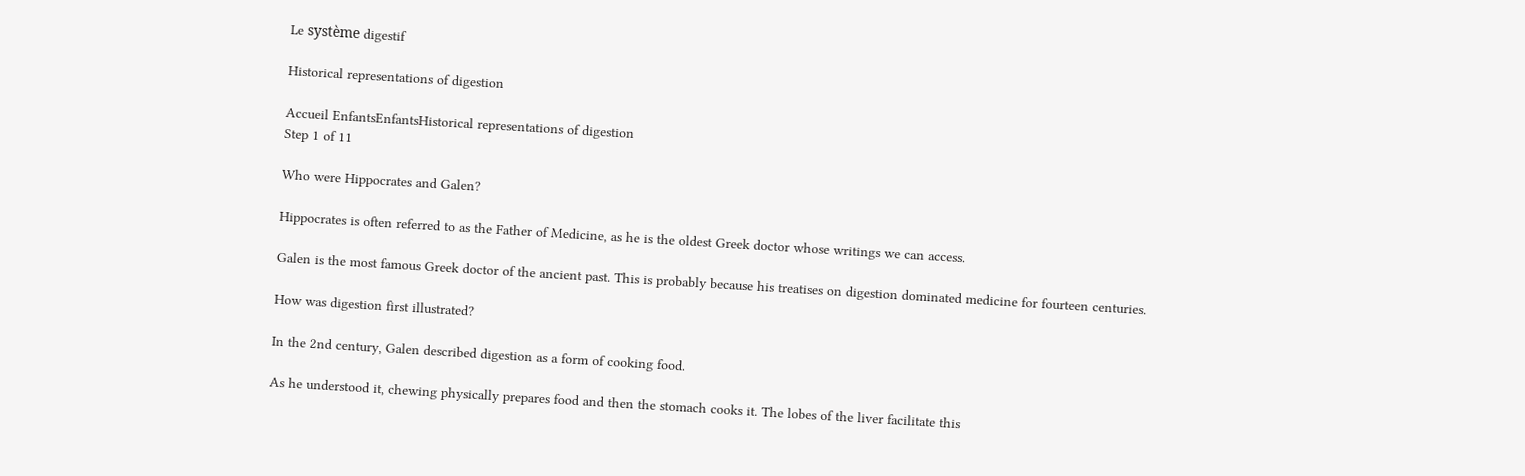Le système digestif

Historical representations of digestion

Accueil EnfantsEnfantsHistorical representations of digestion
Step 1 of 11

Who were Hippocrates and Galen?

Hippocrates is often referred to as the Father of Medicine, as he is the oldest Greek doctor whose writings we can access.

Galen is the most famous Greek doctor of the ancient past. This is probably because his treatises on digestion dominated medicine for fourteen centuries.

How was digestion first illustrated?

In the 2nd century, Galen described digestion as a form of cooking food.

As he understood it, chewing physically prepares food and then the stomach cooks it. The lobes of the liver facilitate this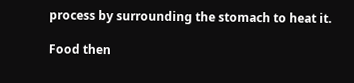process by surrounding the stomach to heat it.

Food then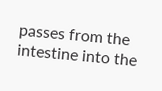passes from the intestine into the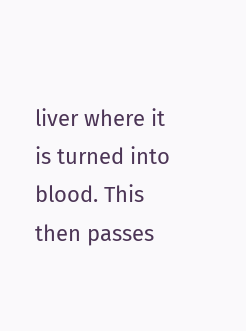liver where it is turned into blood. This then passes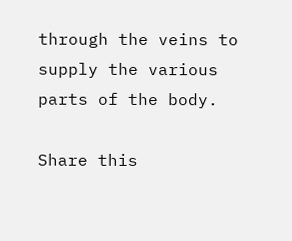through the veins to supply the various parts of the body.

Share this